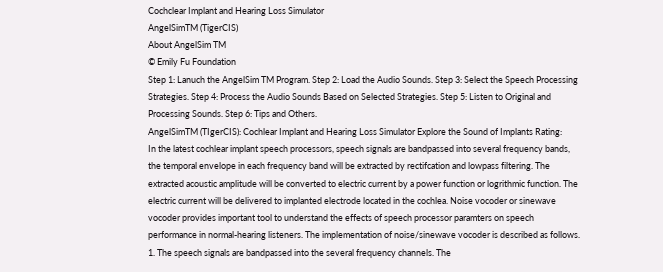Cochclear Implant and Hearing Loss Simulator
AngelSimTM (TigerCIS)
About AngelSim TM
© Emily Fu Foundation
Step 1: Lanuch the AngelSim TM Program. Step 2: Load the Audio Sounds. Step 3: Select the Speech Processing Strategies. Step 4: Process the Audio Sounds Based on Selected Strategies. Step 5: Listen to Original and Processing Sounds. Step 6: Tips and Others.
AngelSimTM (TIgerCIS): Cochlear Implant and Hearing Loss Simulator Explore the Sound of Implants Rating:
In the latest cochlear implant speech processors, speech signals are bandpassed into several frequency bands, the temporal envelope in each frequency band will be extracted by rectifcation and lowpass filtering. The extracted acoustic amplitude will be converted to electric current by a power function or logrithmic function. The electric current will be delivered to implanted electrode located in the cochlea. Noise vocoder or sinewave vocoder provides important tool to understand the effects of speech processor paramters on speech performance in normal-hearing listeners. The implementation of noise/sinewave vocoder is described as follows. 1. The speech signals are bandpassed into the several frequency channels. The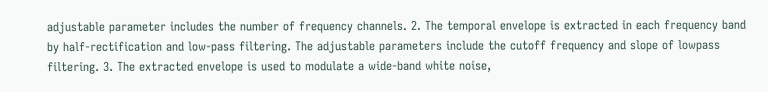adjustable parameter includes the number of frequency channels. 2. The temporal envelope is extracted in each frequency band by half-rectification and low-pass filtering. The adjustable parameters include the cutoff frequency and slope of lowpass filtering. 3. The extracted envelope is used to modulate a wide-band white noise,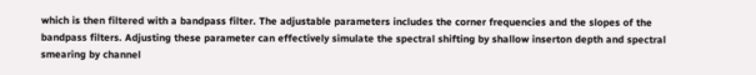which is then filtered with a bandpass filter. The adjustable parameters includes the corner frequencies and the slopes of the bandpass filters. Adjusting these parameter can effectively simulate the spectral shifting by shallow inserton depth and spectral smearing by channel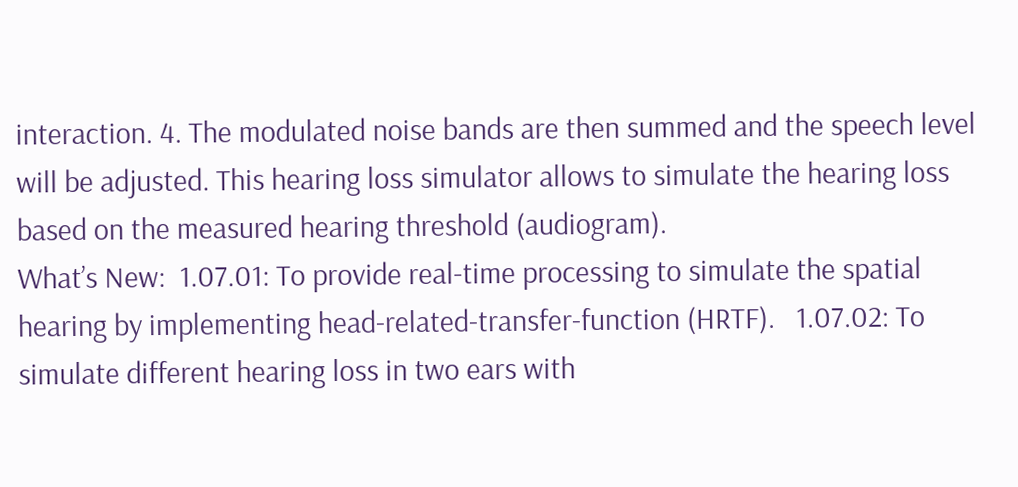interaction. 4. The modulated noise bands are then summed and the speech level will be adjusted. This hearing loss simulator allows to simulate the hearing loss based on the measured hearing threshold (audiogram).
What’s New:  1.07.01: To provide real-time processing to simulate the spatial hearing by implementing head-related-transfer-function (HRTF).   1.07.02: To simulate different hearing loss in two ears with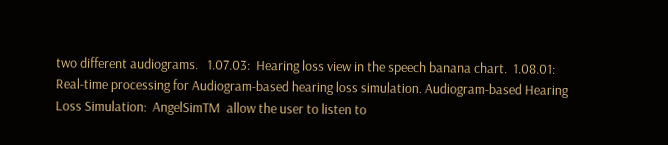two different audiograms.   1.07.03:  Hearing loss view in the speech banana chart.  1.08.01:  Real-time processing for Audiogram-based hearing loss simulation. Audiogram-based Hearing Loss Simulation:  AngelSimTM  allow the user to listen to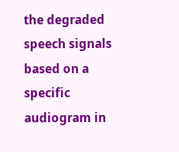the degraded speech signals based on a specific audiogram in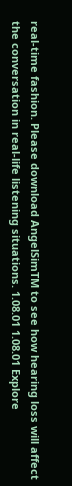real-time fashion. Please download AngelSimTM to see how hearing loss will affect the conversation in real-life listening situations. 1.08.01 1.08.01 Explore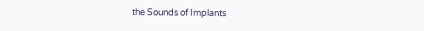the Sounds of Implants